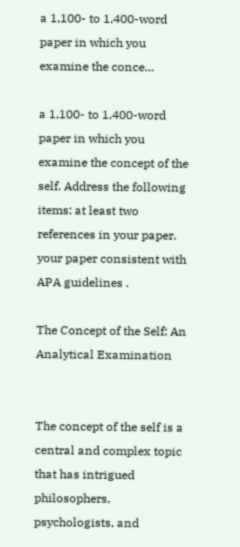a 1,100- to 1,400-word paper in which you examine the conce…

a 1,100- to 1,400-word paper in which you examine the concept of the self. Address the following items: at least two references in your paper. your paper consistent with APA guidelines .

The Concept of the Self: An Analytical Examination


The concept of the self is a central and complex topic that has intrigued philosophers, psychologists, and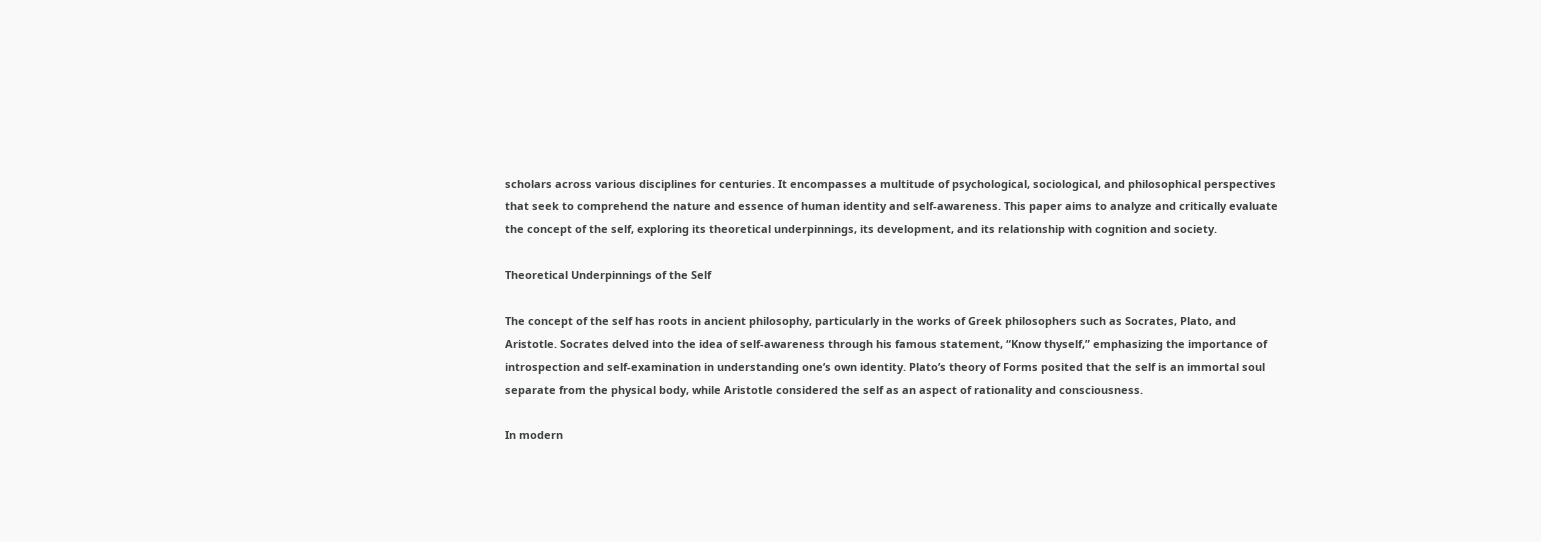scholars across various disciplines for centuries. It encompasses a multitude of psychological, sociological, and philosophical perspectives that seek to comprehend the nature and essence of human identity and self-awareness. This paper aims to analyze and critically evaluate the concept of the self, exploring its theoretical underpinnings, its development, and its relationship with cognition and society.

Theoretical Underpinnings of the Self

The concept of the self has roots in ancient philosophy, particularly in the works of Greek philosophers such as Socrates, Plato, and Aristotle. Socrates delved into the idea of self-awareness through his famous statement, “Know thyself,” emphasizing the importance of introspection and self-examination in understanding one’s own identity. Plato’s theory of Forms posited that the self is an immortal soul separate from the physical body, while Aristotle considered the self as an aspect of rationality and consciousness.

In modern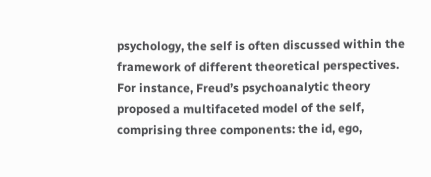psychology, the self is often discussed within the framework of different theoretical perspectives. For instance, Freud’s psychoanalytic theory proposed a multifaceted model of the self, comprising three components: the id, ego,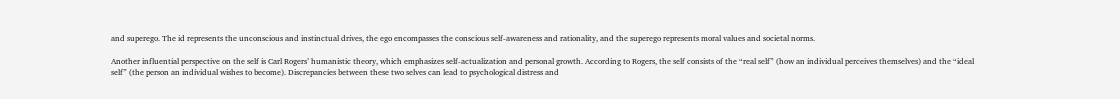and superego. The id represents the unconscious and instinctual drives, the ego encompasses the conscious self-awareness and rationality, and the superego represents moral values and societal norms.

Another influential perspective on the self is Carl Rogers’ humanistic theory, which emphasizes self-actualization and personal growth. According to Rogers, the self consists of the “real self” (how an individual perceives themselves) and the “ideal self” (the person an individual wishes to become). Discrepancies between these two selves can lead to psychological distress and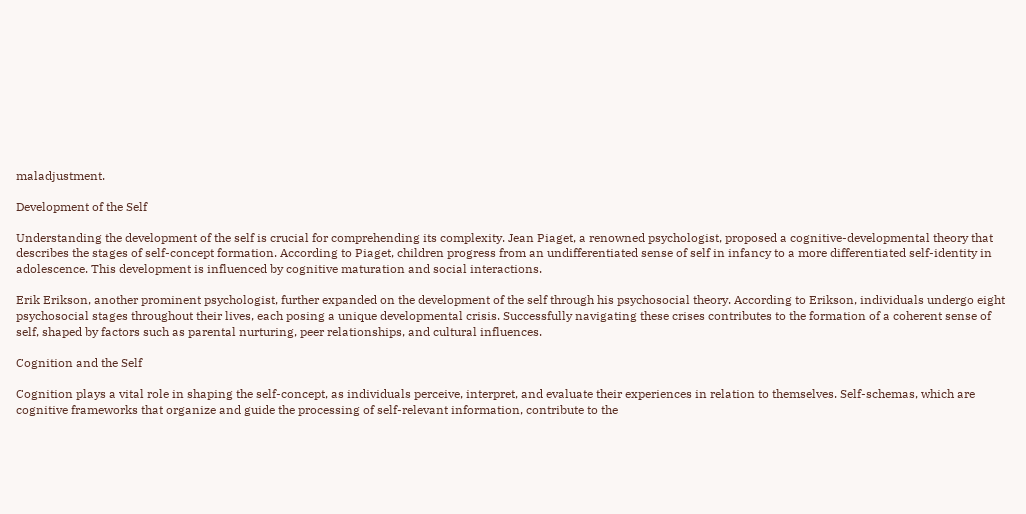maladjustment.

Development of the Self

Understanding the development of the self is crucial for comprehending its complexity. Jean Piaget, a renowned psychologist, proposed a cognitive-developmental theory that describes the stages of self-concept formation. According to Piaget, children progress from an undifferentiated sense of self in infancy to a more differentiated self-identity in adolescence. This development is influenced by cognitive maturation and social interactions.

Erik Erikson, another prominent psychologist, further expanded on the development of the self through his psychosocial theory. According to Erikson, individuals undergo eight psychosocial stages throughout their lives, each posing a unique developmental crisis. Successfully navigating these crises contributes to the formation of a coherent sense of self, shaped by factors such as parental nurturing, peer relationships, and cultural influences.

Cognition and the Self

Cognition plays a vital role in shaping the self-concept, as individuals perceive, interpret, and evaluate their experiences in relation to themselves. Self-schemas, which are cognitive frameworks that organize and guide the processing of self-relevant information, contribute to the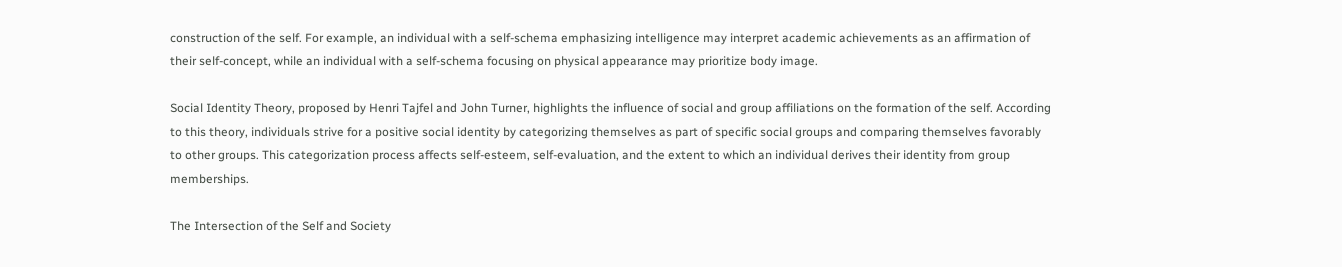construction of the self. For example, an individual with a self-schema emphasizing intelligence may interpret academic achievements as an affirmation of their self-concept, while an individual with a self-schema focusing on physical appearance may prioritize body image.

Social Identity Theory, proposed by Henri Tajfel and John Turner, highlights the influence of social and group affiliations on the formation of the self. According to this theory, individuals strive for a positive social identity by categorizing themselves as part of specific social groups and comparing themselves favorably to other groups. This categorization process affects self-esteem, self-evaluation, and the extent to which an individual derives their identity from group memberships.

The Intersection of the Self and Society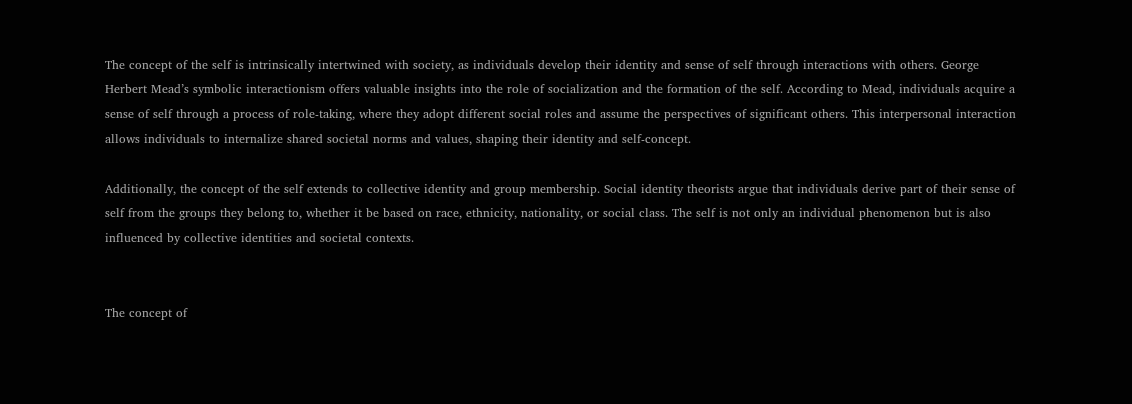The concept of the self is intrinsically intertwined with society, as individuals develop their identity and sense of self through interactions with others. George Herbert Mead’s symbolic interactionism offers valuable insights into the role of socialization and the formation of the self. According to Mead, individuals acquire a sense of self through a process of role-taking, where they adopt different social roles and assume the perspectives of significant others. This interpersonal interaction allows individuals to internalize shared societal norms and values, shaping their identity and self-concept.

Additionally, the concept of the self extends to collective identity and group membership. Social identity theorists argue that individuals derive part of their sense of self from the groups they belong to, whether it be based on race, ethnicity, nationality, or social class. The self is not only an individual phenomenon but is also influenced by collective identities and societal contexts.


The concept of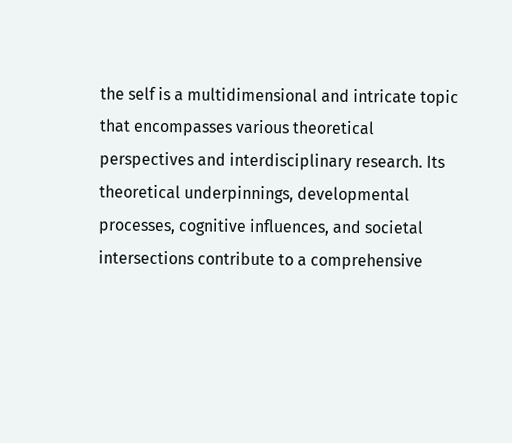the self is a multidimensional and intricate topic that encompasses various theoretical perspectives and interdisciplinary research. Its theoretical underpinnings, developmental processes, cognitive influences, and societal intersections contribute to a comprehensive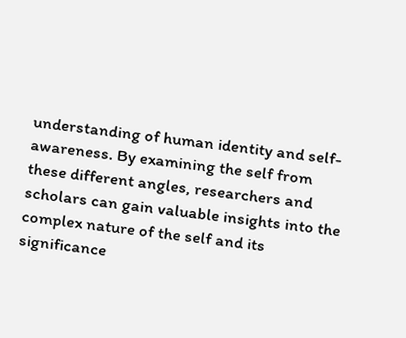understanding of human identity and self-awareness. By examining the self from these different angles, researchers and scholars can gain valuable insights into the complex nature of the self and its significance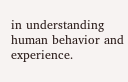in understanding human behavior and experience.